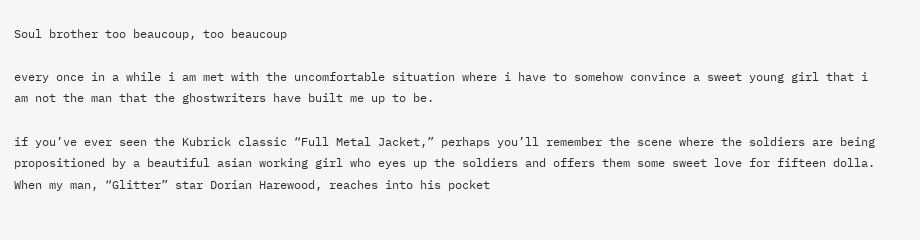Soul brother too beaucoup, too beaucoup

every once in a while i am met with the uncomfortable situation where i have to somehow convince a sweet young girl that i am not the man that the ghostwriters have built me up to be.

if you’ve ever seen the Kubrick classic “Full Metal Jacket,” perhaps you’ll remember the scene where the soldiers are being propositioned by a beautiful asian working girl who eyes up the soldiers and offers them some sweet love for fifteen dolla. When my man, “Glitter” star Dorian Harewood, reaches into his pocket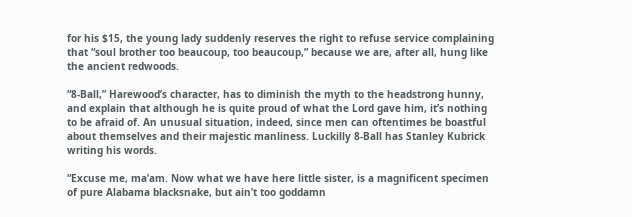for his $15, the young lady suddenly reserves the right to refuse service complaining that “soul brother too beaucoup, too beaucoup,” because we are, after all, hung like the ancient redwoods.

“8-Ball,” Harewood’s character, has to diminish the myth to the headstrong hunny, and explain that although he is quite proud of what the Lord gave him, it’s nothing to be afraid of. An unusual situation, indeed, since men can oftentimes be boastful about themselves and their majestic manliness. Luckilly 8-Ball has Stanley Kubrick writing his words.

“Excuse me, ma’am. Now what we have here little sister, is a magnificent specimen of pure Alabama blacksnake, but ain’t too goddamn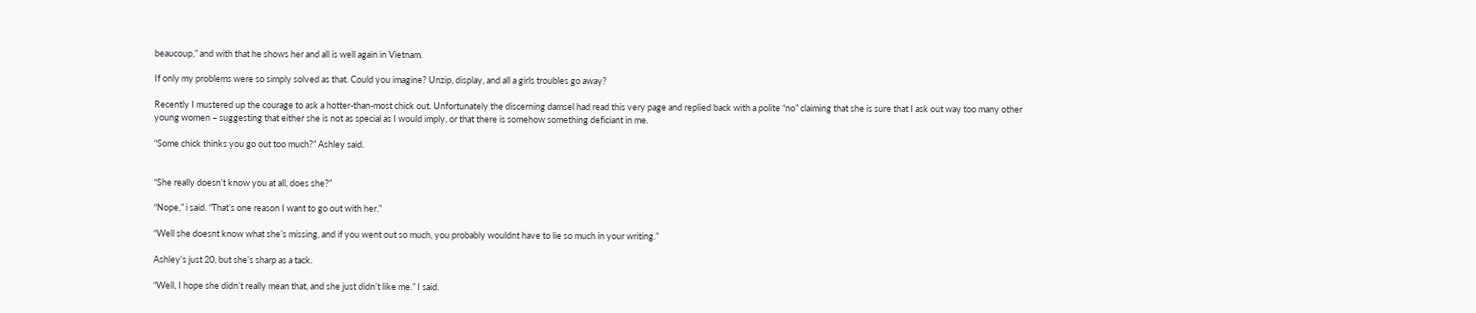beaucoup,” and with that he shows her and all is well again in Vietnam.

If only my problems were so simply solved as that. Could you imagine? Unzip, display, and all a girls troubles go away?

Recently I mustered up the courage to ask a hotter-than-most chick out. Unfortunately the discerning damsel had read this very page and replied back with a polite “no” claiming that she is sure that I ask out way too many other young women – suggesting that either she is not as special as I would imply, or that there is somehow something deficiant in me.

“Some chick thinks you go out too much?” Ashley said.


“She really doesn’t know you at all, does she?”

“Nope,” i said. “That’s one reason I want to go out with her.”

“Well she doesnt know what she’s missing, and if you went out so much, you probably wouldnt have to lie so much in your writing.”

Ashley’s just 20, but she’s sharp as a tack.

“Well, I hope she didn’t really mean that, and she just didn’t like me.” I said.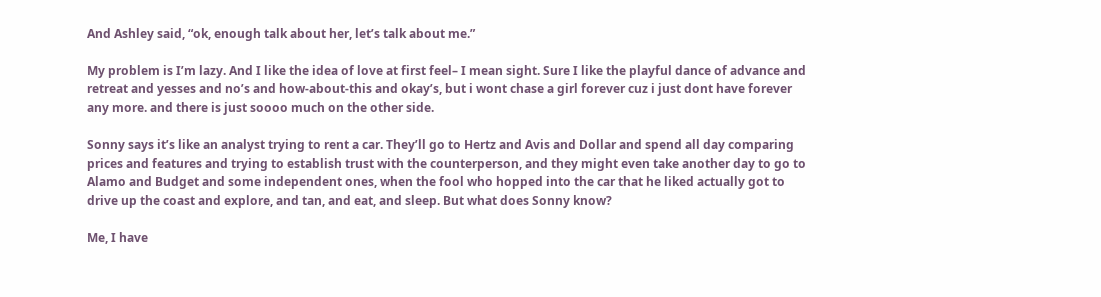And Ashley said, “ok, enough talk about her, let’s talk about me.”

My problem is I’m lazy. And I like the idea of love at first feel– I mean sight. Sure I like the playful dance of advance and retreat and yesses and no’s and how-about-this and okay’s, but i wont chase a girl forever cuz i just dont have forever any more. and there is just soooo much on the other side.

Sonny says it’s like an analyst trying to rent a car. They’ll go to Hertz and Avis and Dollar and spend all day comparing prices and features and trying to establish trust with the counterperson, and they might even take another day to go to Alamo and Budget and some independent ones, when the fool who hopped into the car that he liked actually got to drive up the coast and explore, and tan, and eat, and sleep. But what does Sonny know?

Me, I have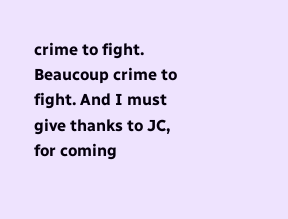crime to fight. Beaucoup crime to fight. And I must give thanks to JC, for coming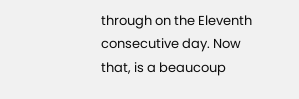through on the Eleventh consecutive day. Now that, is a beaucoup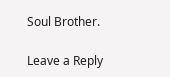Soul Brother.

Leave a Reply